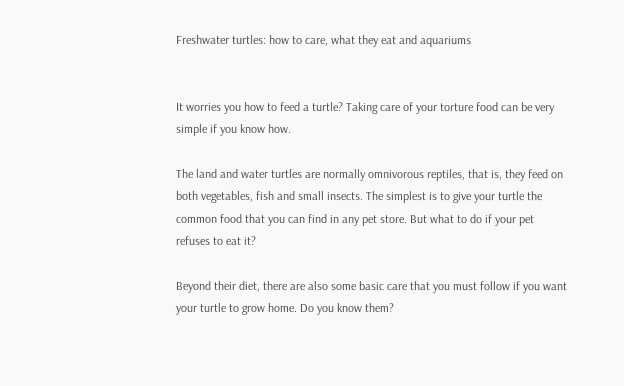Freshwater turtles: how to care, what they eat and aquariums


It worries you how to feed a turtle? Taking care of your torture food can be very simple if you know how.

The land and water turtles are normally omnivorous reptiles, that is, they feed on both vegetables, fish and small insects. The simplest is to give your turtle the common food that you can find in any pet store. But what to do if your pet refuses to eat it?

Beyond their diet, there are also some basic care that you must follow if you want your turtle to grow home. Do you know them?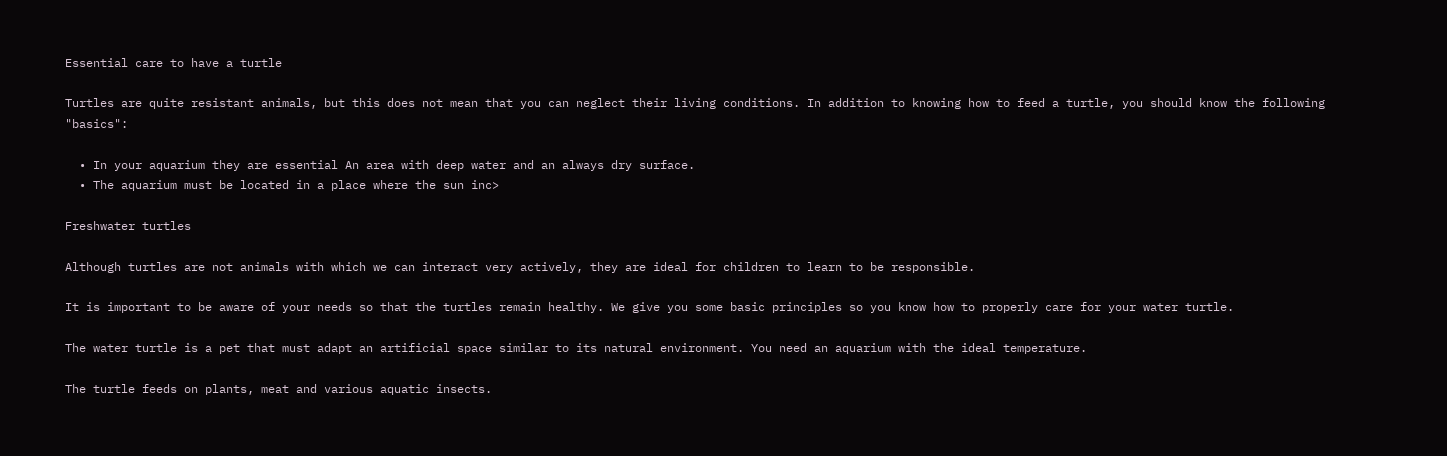Essential care to have a turtle

Turtles are quite resistant animals, but this does not mean that you can neglect their living conditions. In addition to knowing how to feed a turtle, you should know the following "basics":

  • In your aquarium they are essential An area with deep water and an always dry surface.
  • The aquarium must be located in a place where the sun inc>

Freshwater turtles

Although turtles are not animals with which we can interact very actively, they are ideal for children to learn to be responsible.

It is important to be aware of your needs so that the turtles remain healthy. We give you some basic principles so you know how to properly care for your water turtle.

The water turtle is a pet that must adapt an artificial space similar to its natural environment. You need an aquarium with the ideal temperature.

The turtle feeds on plants, meat and various aquatic insects.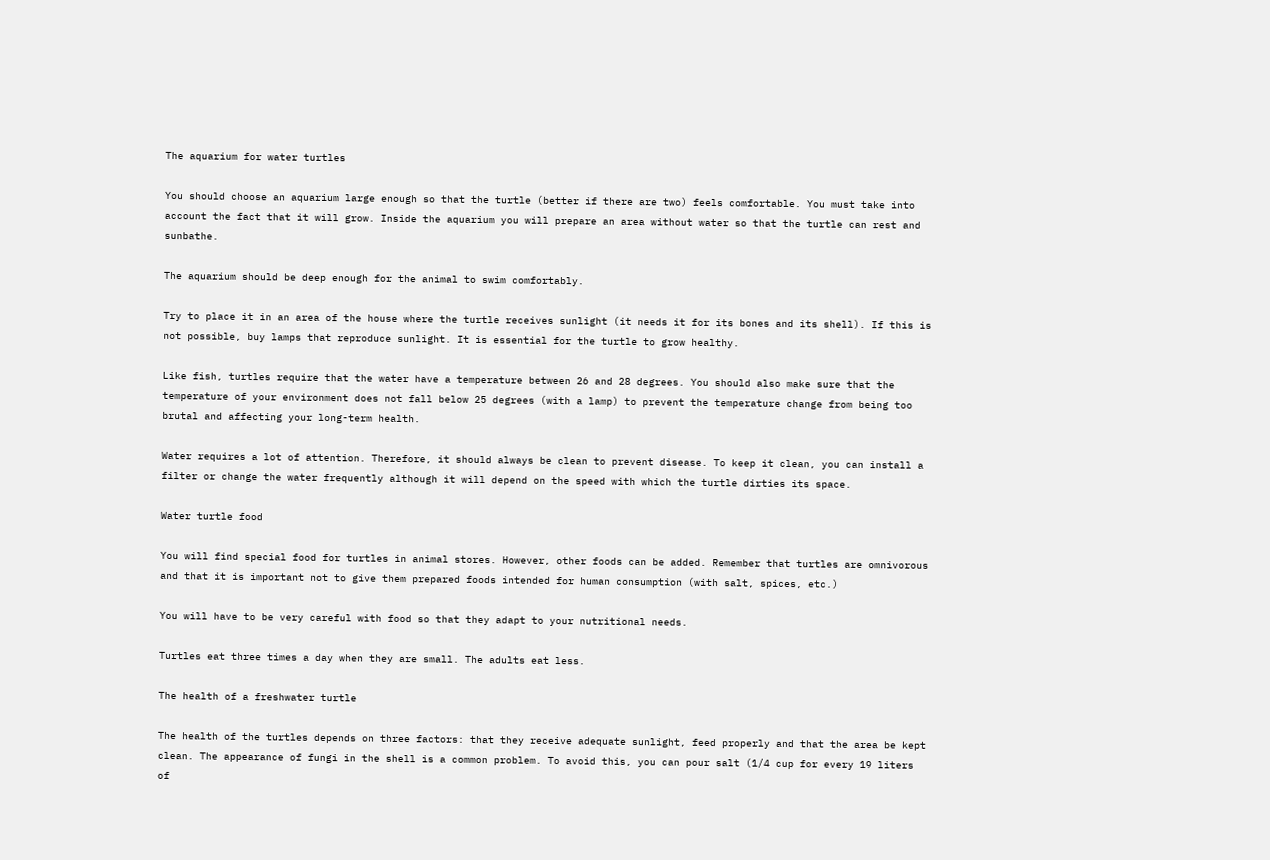The aquarium for water turtles

You should choose an aquarium large enough so that the turtle (better if there are two) feels comfortable. You must take into account the fact that it will grow. Inside the aquarium you will prepare an area without water so that the turtle can rest and sunbathe.

The aquarium should be deep enough for the animal to swim comfortably.

Try to place it in an area of the house where the turtle receives sunlight (it needs it for its bones and its shell). If this is not possible, buy lamps that reproduce sunlight. It is essential for the turtle to grow healthy.

Like fish, turtles require that the water have a temperature between 26 and 28 degrees. You should also make sure that the temperature of your environment does not fall below 25 degrees (with a lamp) to prevent the temperature change from being too brutal and affecting your long-term health.

Water requires a lot of attention. Therefore, it should always be clean to prevent disease. To keep it clean, you can install a filter or change the water frequently although it will depend on the speed with which the turtle dirties its space.

Water turtle food

You will find special food for turtles in animal stores. However, other foods can be added. Remember that turtles are omnivorous and that it is important not to give them prepared foods intended for human consumption (with salt, spices, etc.)

You will have to be very careful with food so that they adapt to your nutritional needs.

Turtles eat three times a day when they are small. The adults eat less.

The health of a freshwater turtle

The health of the turtles depends on three factors: that they receive adequate sunlight, feed properly and that the area be kept clean. The appearance of fungi in the shell is a common problem. To avoid this, you can pour salt (1/4 cup for every 19 liters of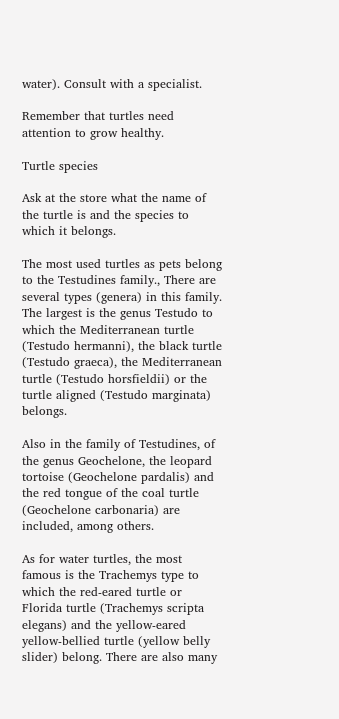water). Consult with a specialist.

Remember that turtles need attention to grow healthy.

Turtle species

Ask at the store what the name of the turtle is and the species to which it belongs.

The most used turtles as pets belong to the Testudines family., There are several types (genera) in this family. The largest is the genus Testudo to which the Mediterranean turtle (Testudo hermanni), the black turtle (Testudo graeca), the Mediterranean turtle (Testudo horsfieldii) or the turtle aligned (Testudo marginata) belongs.

Also in the family of Testudines, of the genus Geochelone, the leopard tortoise (Geochelone pardalis) and the red tongue of the coal turtle (Geochelone carbonaria) are included, among others.

As for water turtles, the most famous is the Trachemys type to which the red-eared turtle or Florida turtle (Trachemys scripta elegans) and the yellow-eared yellow-bellied turtle (yellow belly slider) belong. There are also many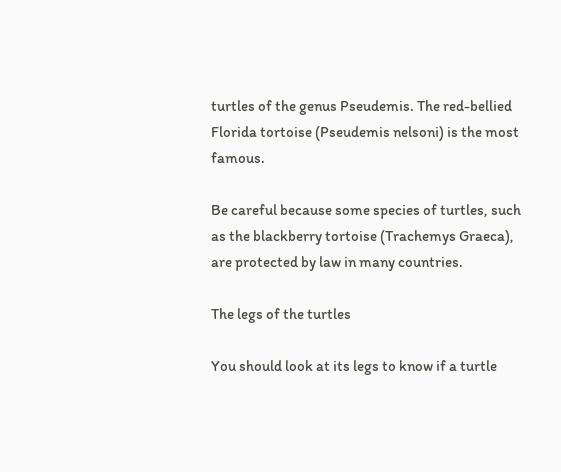turtles of the genus Pseudemis. The red-bellied Florida tortoise (Pseudemis nelsoni) is the most famous.

Be careful because some species of turtles, such as the blackberry tortoise (Trachemys Graeca), are protected by law in many countries.

The legs of the turtles

You should look at its legs to know if a turtle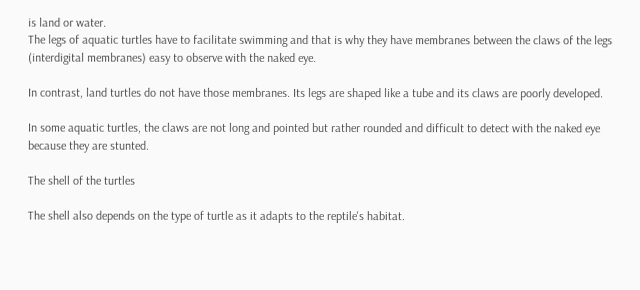is land or water.
The legs of aquatic turtles have to facilitate swimming and that is why they have membranes between the claws of the legs (interdigital membranes) easy to observe with the naked eye.

In contrast, land turtles do not have those membranes. Its legs are shaped like a tube and its claws are poorly developed.

In some aquatic turtles, the claws are not long and pointed but rather rounded and difficult to detect with the naked eye because they are stunted.

The shell of the turtles

The shell also depends on the type of turtle as it adapts to the reptile's habitat.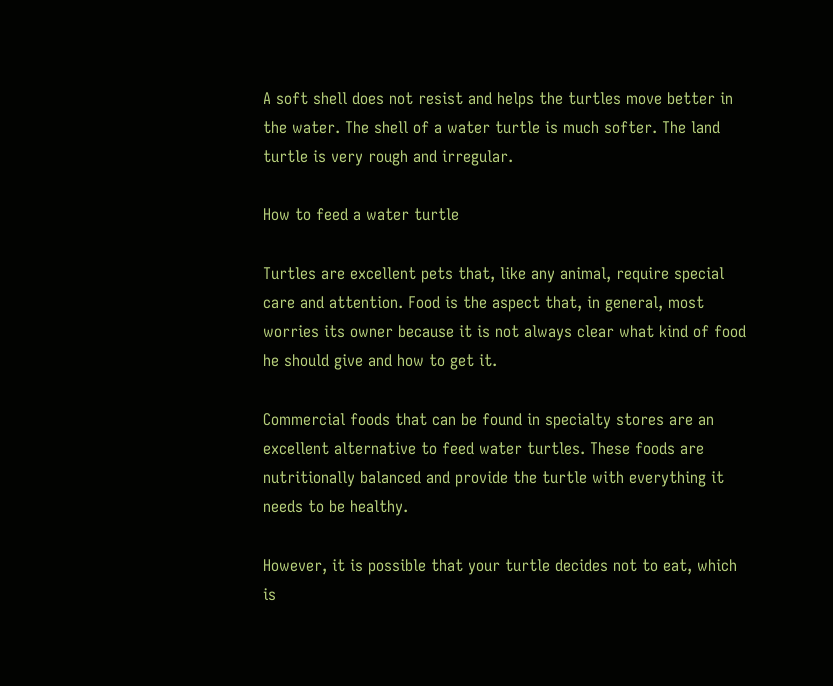A soft shell does not resist and helps the turtles move better in the water. The shell of a water turtle is much softer. The land turtle is very rough and irregular.

How to feed a water turtle

Turtles are excellent pets that, like any animal, require special care and attention. Food is the aspect that, in general, most worries its owner because it is not always clear what kind of food he should give and how to get it.

Commercial foods that can be found in specialty stores are an excellent alternative to feed water turtles. These foods are nutritionally balanced and provide the turtle with everything it needs to be healthy.

However, it is possible that your turtle decides not to eat, which is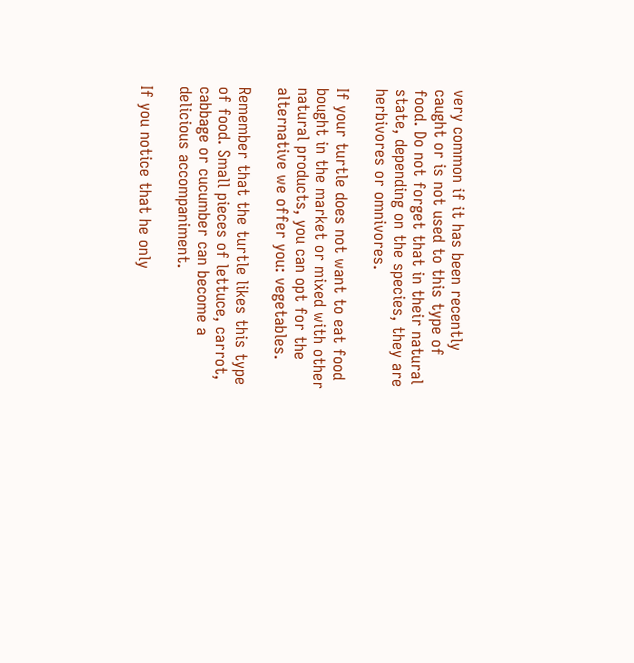very common if it has been recently caught or is not used to this type of food. Do not forget that in their natural state, depending on the species, they are herbivores or omnivores.

If your turtle does not want to eat food bought in the market or mixed with other natural products, you can opt for the alternative we offer you: vegetables.

Remember that the turtle likes this type of food. Small pieces of lettuce, carrot, cabbage or cucumber can become a delicious accompaniment.

If you notice that he only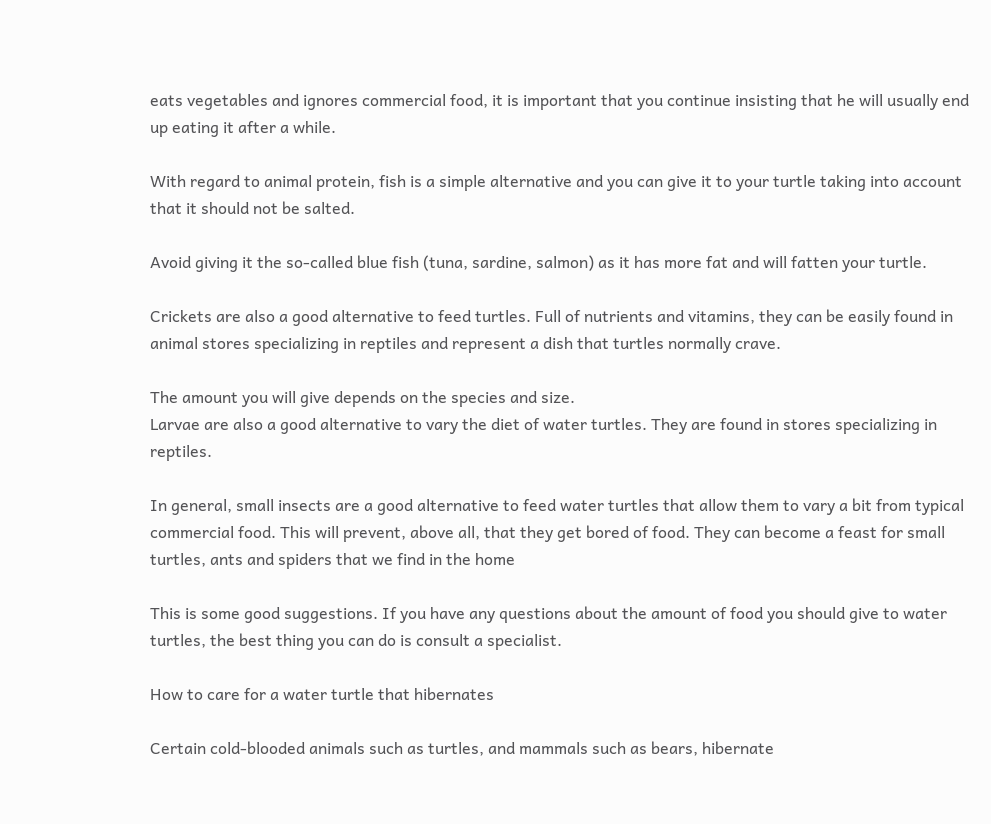eats vegetables and ignores commercial food, it is important that you continue insisting that he will usually end up eating it after a while.

With regard to animal protein, fish is a simple alternative and you can give it to your turtle taking into account that it should not be salted.

Avoid giving it the so-called blue fish (tuna, sardine, salmon) as it has more fat and will fatten your turtle.

Crickets are also a good alternative to feed turtles. Full of nutrients and vitamins, they can be easily found in animal stores specializing in reptiles and represent a dish that turtles normally crave.

The amount you will give depends on the species and size.
Larvae are also a good alternative to vary the diet of water turtles. They are found in stores specializing in reptiles.

In general, small insects are a good alternative to feed water turtles that allow them to vary a bit from typical commercial food. This will prevent, above all, that they get bored of food. They can become a feast for small turtles, ants and spiders that we find in the home

This is some good suggestions. If you have any questions about the amount of food you should give to water turtles, the best thing you can do is consult a specialist.

How to care for a water turtle that hibernates

Certain cold-blooded animals such as turtles, and mammals such as bears, hibernate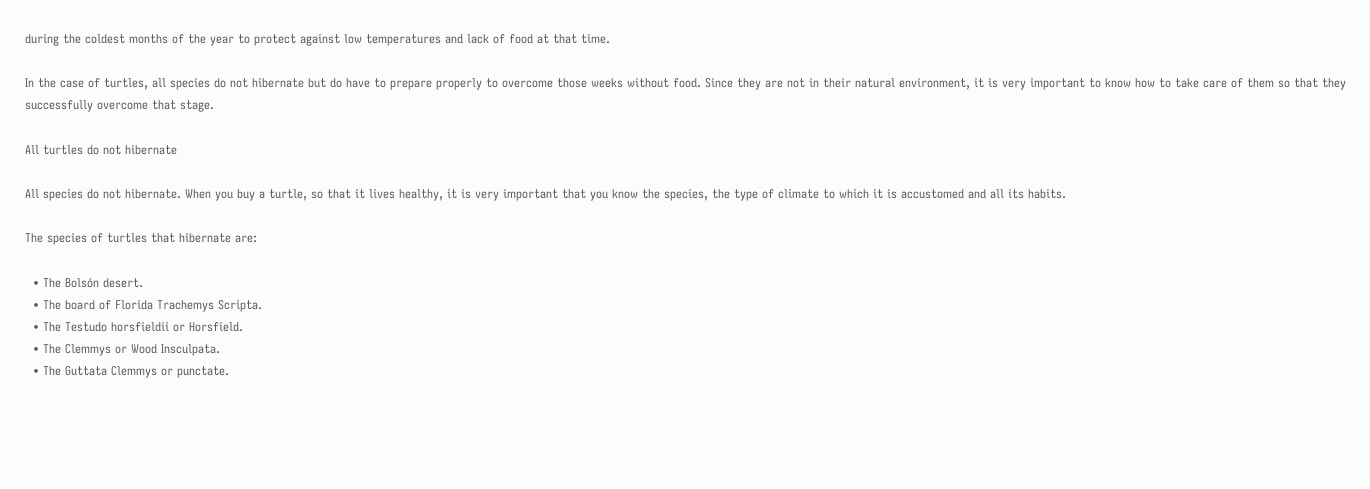during the coldest months of the year to protect against low temperatures and lack of food at that time.

In the case of turtles, all species do not hibernate but do have to prepare properly to overcome those weeks without food. Since they are not in their natural environment, it is very important to know how to take care of them so that they successfully overcome that stage.

All turtles do not hibernate

All species do not hibernate. When you buy a turtle, so that it lives healthy, it is very important that you know the species, the type of climate to which it is accustomed and all its habits.

The species of turtles that hibernate are:

  • The Bolsón desert.
  • The board of Florida Trachemys Scripta.
  • The Testudo horsfieldii or Horsfield.
  • The Clemmys or Wood Insculpata.
  • The Guttata Clemmys or punctate.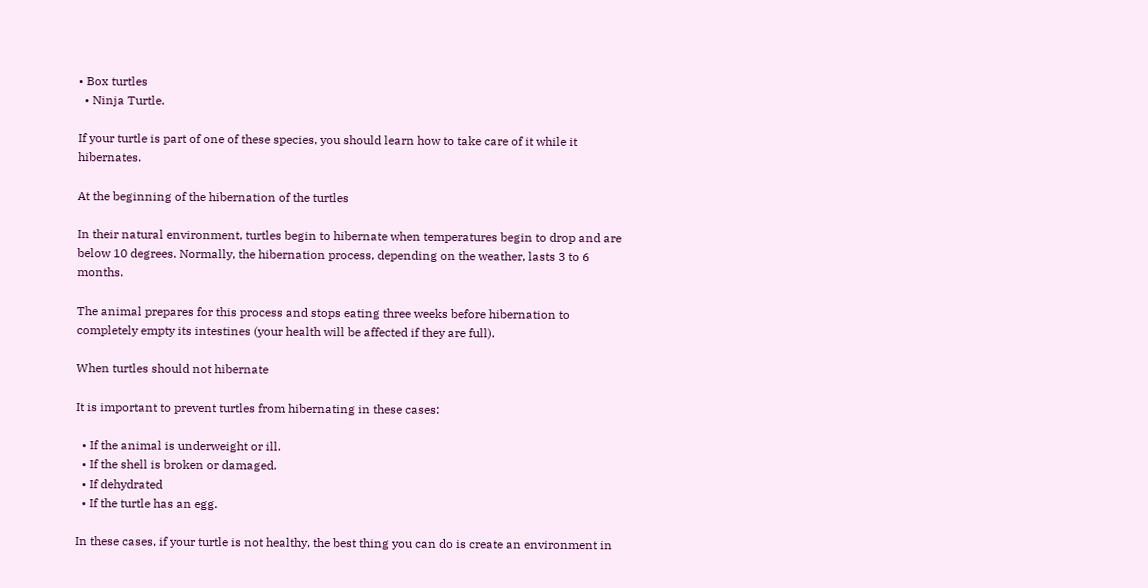• Box turtles
  • Ninja Turtle.

If your turtle is part of one of these species, you should learn how to take care of it while it hibernates.

At the beginning of the hibernation of the turtles

In their natural environment, turtles begin to hibernate when temperatures begin to drop and are below 10 degrees. Normally, the hibernation process, depending on the weather, lasts 3 to 6 months.

The animal prepares for this process and stops eating three weeks before hibernation to completely empty its intestines (your health will be affected if they are full).

When turtles should not hibernate

It is important to prevent turtles from hibernating in these cases:

  • If the animal is underweight or ill.
  • If the shell is broken or damaged.
  • If dehydrated
  • If the turtle has an egg.

In these cases, if your turtle is not healthy, the best thing you can do is create an environment in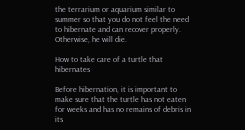the terrarium or aquarium similar to summer so that you do not feel the need to hibernate and can recover properly. Otherwise, he will die.

How to take care of a turtle that hibernates

Before hibernation, it is important to make sure that the turtle has not eaten for weeks and has no remains of debris in its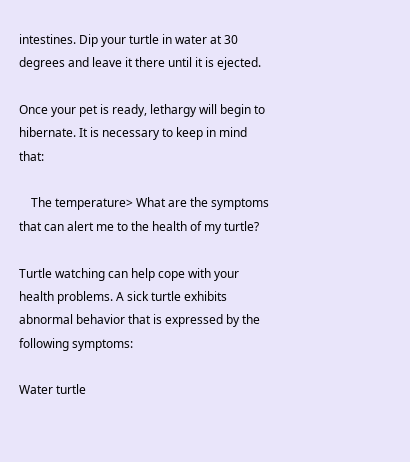intestines. Dip your turtle in water at 30 degrees and leave it there until it is ejected.

Once your pet is ready, lethargy will begin to hibernate. It is necessary to keep in mind that:

    The temperature> What are the symptoms that can alert me to the health of my turtle?

Turtle watching can help cope with your health problems. A sick turtle exhibits abnormal behavior that is expressed by the following symptoms:

Water turtle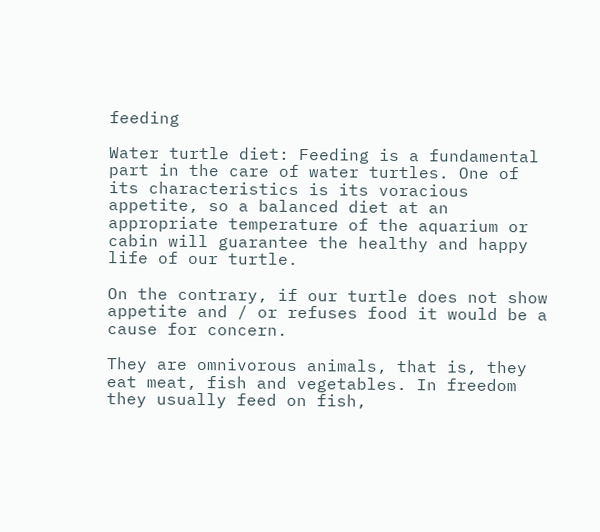feeding

Water turtle diet: Feeding is a fundamental part in the care of water turtles. One of its characteristics is its voracious appetite, so a balanced diet at an appropriate temperature of the aquarium or cabin will guarantee the healthy and happy life of our turtle.

On the contrary, if our turtle does not show appetite and / or refuses food it would be a cause for concern.

They are omnivorous animals, that is, they eat meat, fish and vegetables. In freedom they usually feed on fish,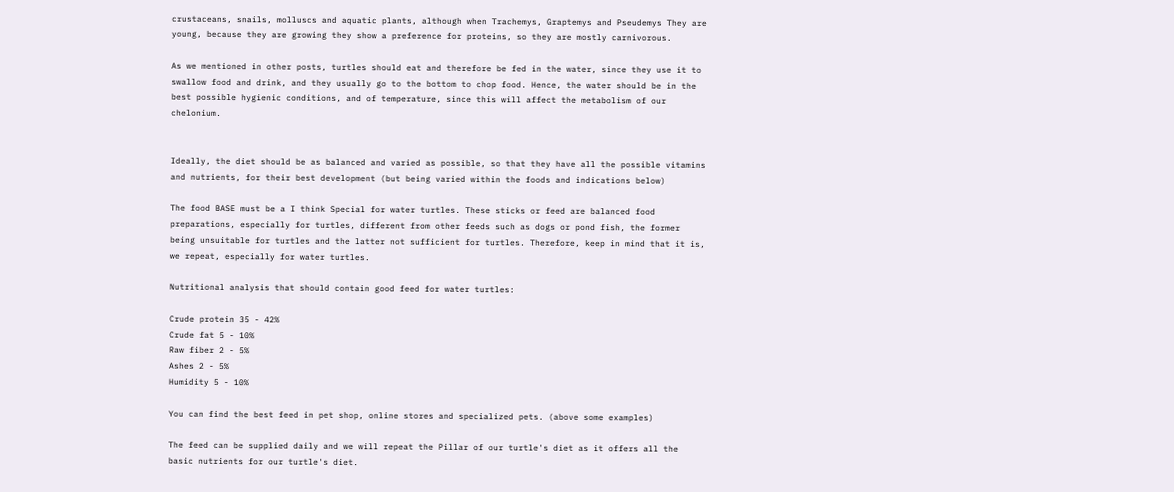crustaceans, snails, molluscs and aquatic plants, although when Trachemys, Graptemys and Pseudemys They are young, because they are growing they show a preference for proteins, so they are mostly carnivorous.

As we mentioned in other posts, turtles should eat and therefore be fed in the water, since they use it to swallow food and drink, and they usually go to the bottom to chop food. Hence, the water should be in the best possible hygienic conditions, and of temperature, since this will affect the metabolism of our chelonium.


Ideally, the diet should be as balanced and varied as possible, so that they have all the possible vitamins and nutrients, for their best development (but being varied within the foods and indications below)

The food BASE must be a I think Special for water turtles. These sticks or feed are balanced food preparations, especially for turtles, different from other feeds such as dogs or pond fish, the former being unsuitable for turtles and the latter not sufficient for turtles. Therefore, keep in mind that it is, we repeat, especially for water turtles.

Nutritional analysis that should contain good feed for water turtles:

Crude protein 35 - 42%
Crude fat 5 - 10%
Raw fiber 2 - 5%
Ashes 2 - 5%
Humidity 5 - 10%

You can find the best feed in pet shop, online stores and specialized pets. (above some examples)

The feed can be supplied daily and we will repeat the Pillar of our turtle's diet as it offers all the basic nutrients for our turtle's diet.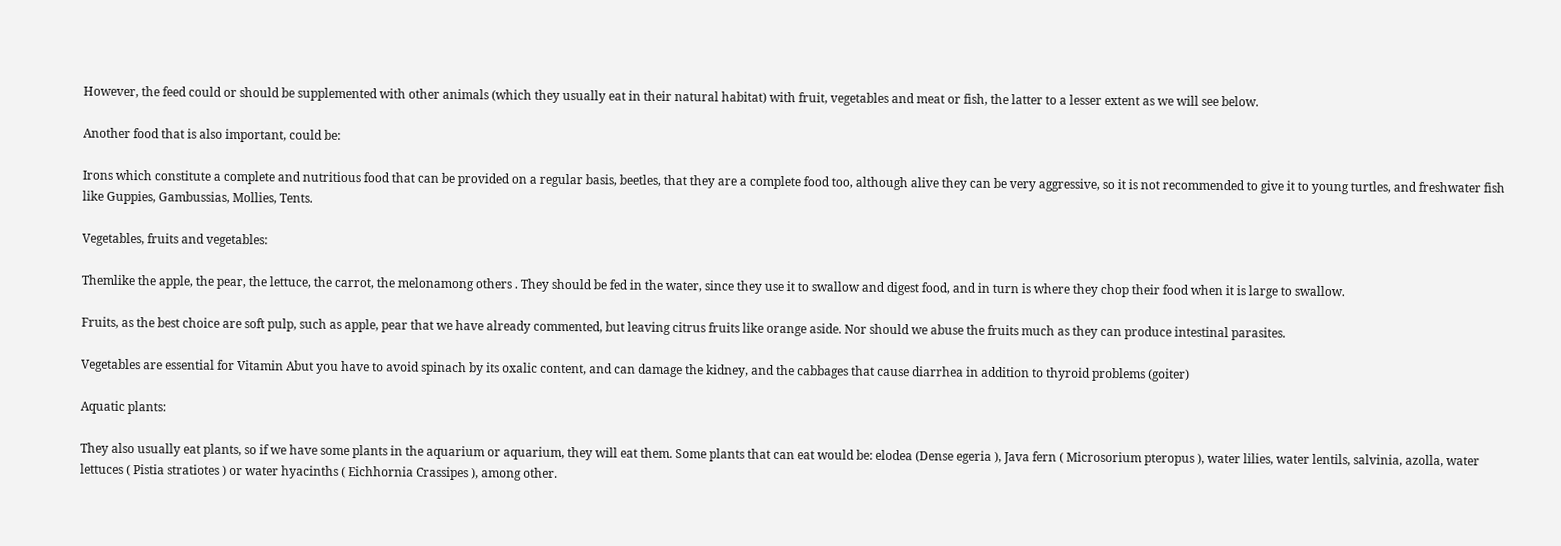However, the feed could or should be supplemented with other animals (which they usually eat in their natural habitat) with fruit, vegetables and meat or fish, the latter to a lesser extent as we will see below.

Another food that is also important, could be:

Irons which constitute a complete and nutritious food that can be provided on a regular basis, beetles, that they are a complete food too, although alive they can be very aggressive, so it is not recommended to give it to young turtles, and freshwater fish like Guppies, Gambussias, Mollies, Tents.

Vegetables, fruits and vegetables:

Themlike the apple, the pear, the lettuce, the carrot, the melonamong others . They should be fed in the water, since they use it to swallow and digest food, and in turn is where they chop their food when it is large to swallow.

Fruits, as the best choice are soft pulp, such as apple, pear that we have already commented, but leaving citrus fruits like orange aside. Nor should we abuse the fruits much as they can produce intestinal parasites.

Vegetables are essential for Vitamin Abut you have to avoid spinach by its oxalic content, and can damage the kidney, and the cabbages that cause diarrhea in addition to thyroid problems (goiter)

Aquatic plants:

They also usually eat plants, so if we have some plants in the aquarium or aquarium, they will eat them. Some plants that can eat would be: elodea (Dense egeria ), Java fern ( Microsorium pteropus ), water lilies, water lentils, salvinia, azolla, water lettuces ( Pistia stratiotes ) or water hyacinths ( Eichhornia Crassipes ), among other.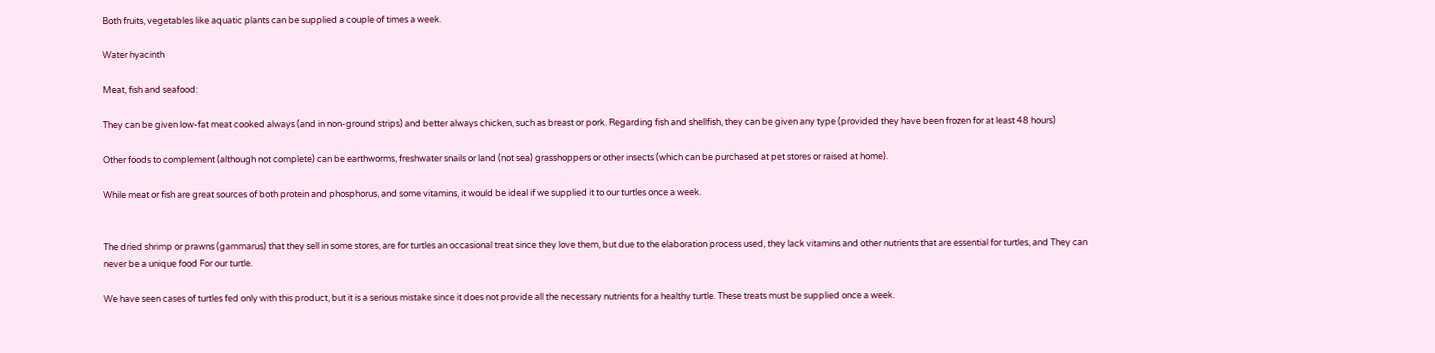Both fruits, vegetables like aquatic plants can be supplied a couple of times a week.

Water hyacinth

Meat, fish and seafood:

They can be given low-fat meat cooked always (and in non-ground strips) and better always chicken, such as breast or pork. Regarding fish and shellfish, they can be given any type (provided they have been frozen for at least 48 hours)

Other foods to complement (although not complete) can be earthworms, freshwater snails or land (not sea) grasshoppers or other insects (which can be purchased at pet stores or raised at home).

While meat or fish are great sources of both protein and phosphorus, and some vitamins, it would be ideal if we supplied it to our turtles once a week.


The dried shrimp or prawns (gammarus) that they sell in some stores, are for turtles an occasional treat since they love them, but due to the elaboration process used, they lack vitamins and other nutrients that are essential for turtles, and They can never be a unique food For our turtle.

We have seen cases of turtles fed only with this product, but it is a serious mistake since it does not provide all the necessary nutrients for a healthy turtle. These treats must be supplied once a week.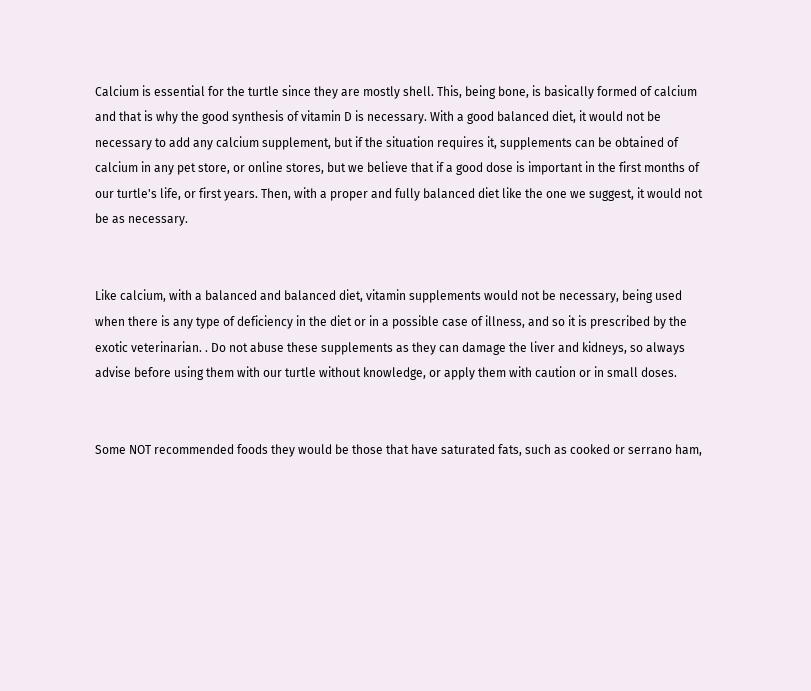Calcium is essential for the turtle since they are mostly shell. This, being bone, is basically formed of calcium and that is why the good synthesis of vitamin D is necessary. With a good balanced diet, it would not be necessary to add any calcium supplement, but if the situation requires it, supplements can be obtained of calcium in any pet store, or online stores, but we believe that if a good dose is important in the first months of our turtle's life, or first years. Then, with a proper and fully balanced diet like the one we suggest, it would not be as necessary.


Like calcium, with a balanced and balanced diet, vitamin supplements would not be necessary, being used when there is any type of deficiency in the diet or in a possible case of illness, and so it is prescribed by the exotic veterinarian. . Do not abuse these supplements as they can damage the liver and kidneys, so always advise before using them with our turtle without knowledge, or apply them with caution or in small doses.


Some NOT recommended foods they would be those that have saturated fats, such as cooked or serrano ham,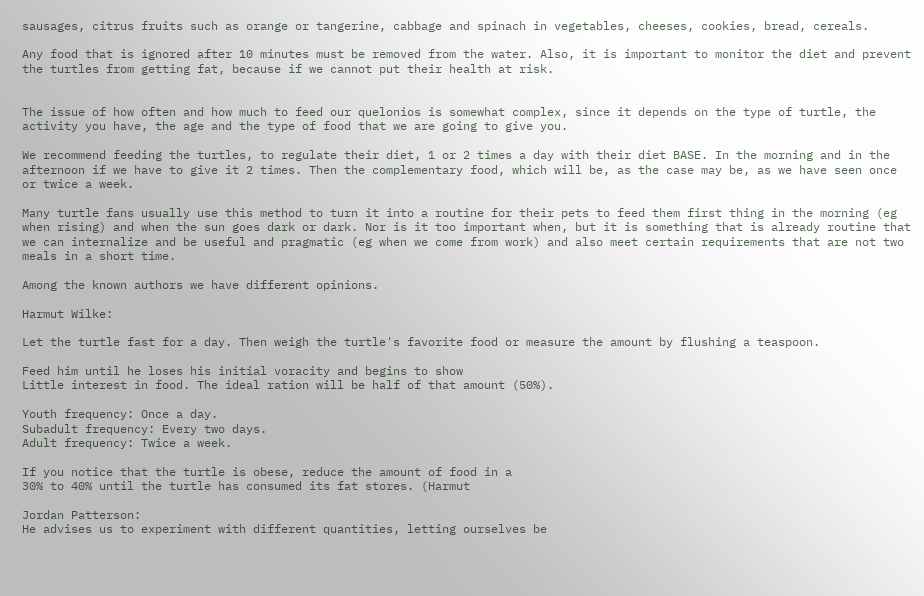sausages, citrus fruits such as orange or tangerine, cabbage and spinach in vegetables, cheeses, cookies, bread, cereals.

Any food that is ignored after 10 minutes must be removed from the water. Also, it is important to monitor the diet and prevent the turtles from getting fat, because if we cannot put their health at risk.


The issue of how often and how much to feed our quelonios is somewhat complex, since it depends on the type of turtle, the activity you have, the age and the type of food that we are going to give you.

We recommend feeding the turtles, to regulate their diet, 1 or 2 times a day with their diet BASE. In the morning and in the afternoon if we have to give it 2 times. Then the complementary food, which will be, as the case may be, as we have seen once or twice a week.

Many turtle fans usually use this method to turn it into a routine for their pets to feed them first thing in the morning (eg when rising) and when the sun goes dark or dark. Nor is it too important when, but it is something that is already routine that we can internalize and be useful and pragmatic (eg when we come from work) and also meet certain requirements that are not two meals in a short time.

Among the known authors we have different opinions.

Harmut Wilke:

Let the turtle fast for a day. Then weigh the turtle's favorite food or measure the amount by flushing a teaspoon.

Feed him until he loses his initial voracity and begins to show
Little interest in food. The ideal ration will be half of that amount (50%).

Youth frequency: Once a day.
Subadult frequency: Every two days.
Adult frequency: Twice a week.

If you notice that the turtle is obese, reduce the amount of food in a
30% to 40% until the turtle has consumed its fat stores. (Harmut

Jordan Patterson:
He advises us to experiment with different quantities, letting ourselves be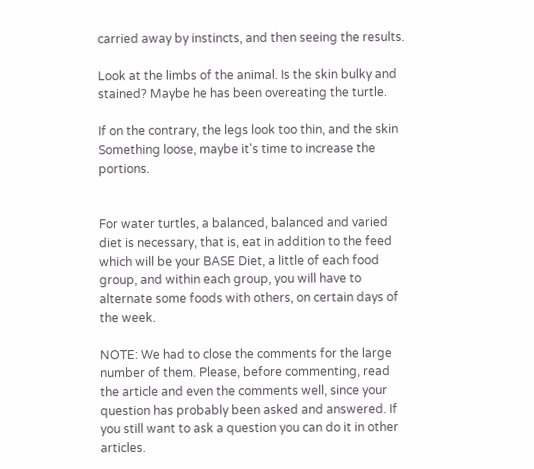carried away by instincts, and then seeing the results.

Look at the limbs of the animal. Is the skin bulky and stained? Maybe he has been overeating the turtle.

If on the contrary, the legs look too thin, and the skin
Something loose, maybe it's time to increase the portions.


For water turtles, a balanced, balanced and varied diet is necessary, that is, eat in addition to the feed which will be your BASE Diet, a little of each food group, and within each group, you will have to alternate some foods with others, on certain days of the week.

NOTE: We had to close the comments for the large number of them. Please, before commenting, read the article and even the comments well, since your question has probably been asked and answered. If you still want to ask a question you can do it in other articles.